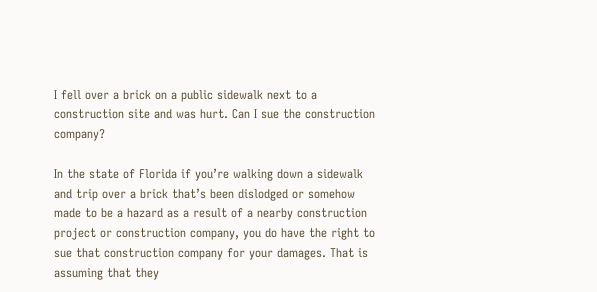I fell over a brick on a public sidewalk next to a construction site and was hurt. Can I sue the construction company?

In the state of Florida if you’re walking down a sidewalk and trip over a brick that’s been dislodged or somehow made to be a hazard as a result of a nearby construction project or construction company, you do have the right to sue that construction company for your damages. That is assuming that they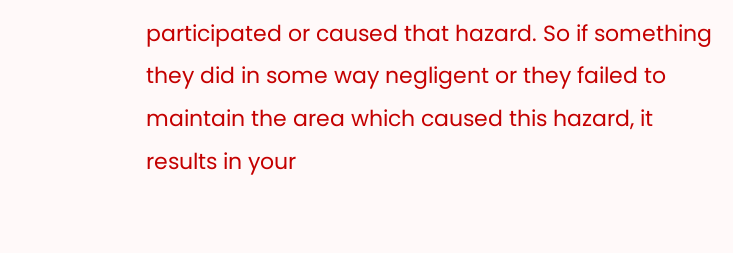participated or caused that hazard. So if something they did in some way negligent or they failed to maintain the area which caused this hazard, it results in your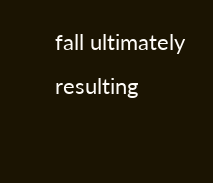fall ultimately resulting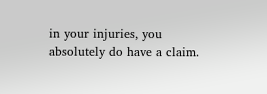in your injuries, you absolutely do have a claim.